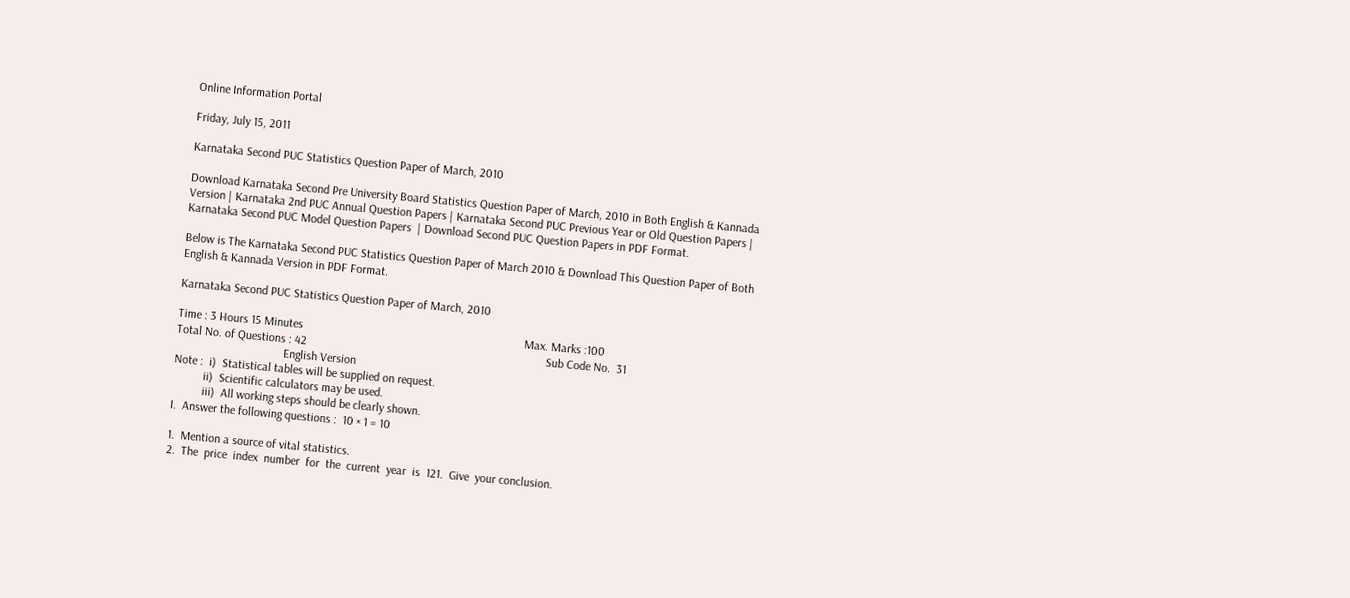Online Information Portal

Friday, July 15, 2011

Karnataka Second PUC Statistics Question Paper of March, 2010

Download Karnataka Second Pre University Board Statistics Question Paper of March, 2010 in Both English & Kannada Version | Karnataka 2nd PUC Annual Question Papers | Karnataka Second PUC Previous Year or Old Question Papers | Karnataka Second PUC Model Question Papers  | Download Second PUC Question Papers in PDF Format.

Below is The Karnataka Second PUC Statistics Question Paper of March 2010 & Download This Question Paper of Both English & Kannada Version in PDF Format.

Karnataka Second PUC Statistics Question Paper of March, 2010

Time : 3 Hours 15 Minutes                                                                          Max. Marks :100
Total No. of Questions : 42                                                                                Sub Code No.  31
                                    English Version
Note :  i)  Statistical tables will be supplied on request.
          ii)  Scientific calculators may be used.
          iii)  All working steps should be clearly shown.
I.  Answer the following questions :  10 × 1 = 10

1.  Mention a source of vital statistics.
2.  The  price  index  number  for  the  current  year  is  121.  Give  your conclusion.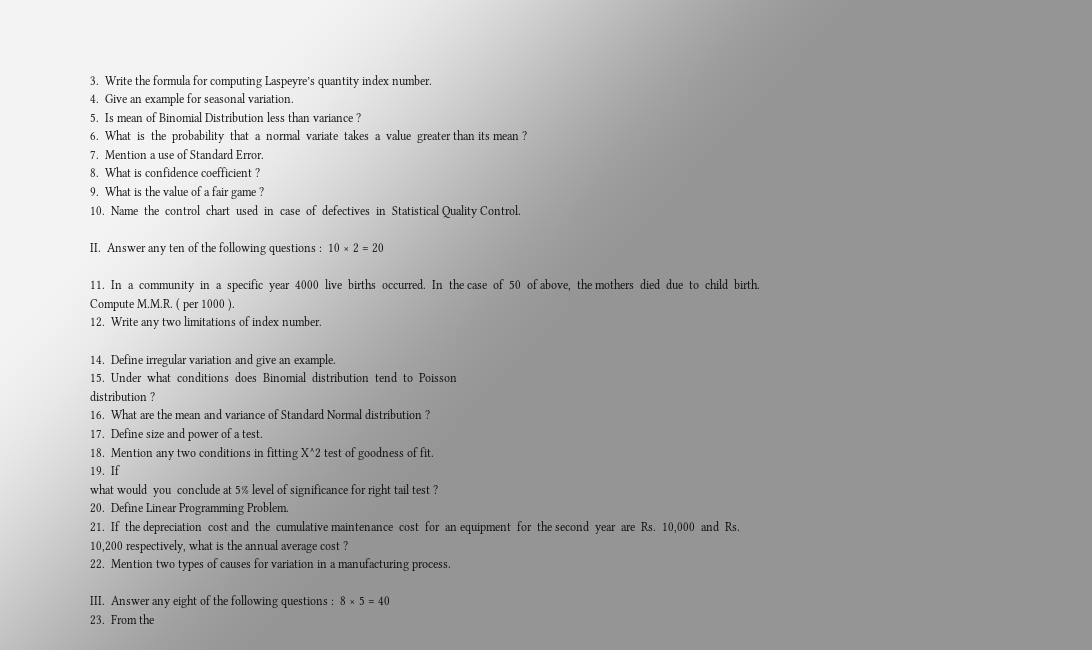3.  Write the formula for computing Laspeyre’s quantity index number.
4.  Give an example for seasonal variation.
5.  Is mean of Binomial Distribution less than variance ?
6.  What  is  the  probability  that  a  normal  variate  takes  a  value  greater than its mean ?
7.  Mention a use of Standard Error.
8.  What is confidence coefficient ?
9.  What is the value of a fair game ?
10.  Name  the  control  chart  used  in  case  of  defectives  in  Statistical Quality Control.

II.  Answer any ten of the following questions :  10 × 2 = 20

11.  In  a  community  in  a  specific  year  4000  live  births  occurred.  In  the case  of  50  of above,  the mothers  died  due  to  child  birth.  Compute M.M.R. ( per 1000 ).
12.  Write any two limitations of index number.

14.  Define irregular variation and give an example.
15.  Under  what  conditions  does  Binomial  distribution  tend  to  Poisson
distribution ?
16.  What are the mean and variance of Standard Normal distribution ?
17.  Define size and power of a test.
18.  Mention any two conditions in fitting X^2 test of goodness of fit.
19.  If
what would  you  conclude at 5% level of significance for right tail test ?
20.  Define Linear Programming Problem.
21.  If  the depreciation  cost and  the  cumulative maintenance  cost  for  an equipment  for  the second  year  are  Rs.  10,000  and  Rs.  10,200 respectively, what is the annual average cost ?
22.  Mention two types of causes for variation in a manufacturing process.

III.  Answer any eight of the following questions :  8 × 5 = 40
23.  From the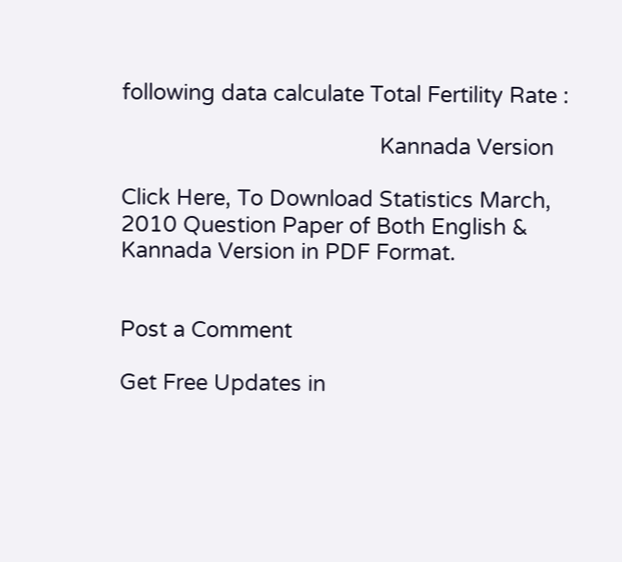following data calculate Total Fertility Rate :

                                           Kannada Version

Click Here, To Download Statistics March, 2010 Question Paper of Both English & Kannada Version in PDF Format.


Post a Comment

Get Free Updates in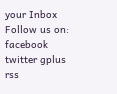your Inbox
Follow us on:
facebook twitter gplus rss